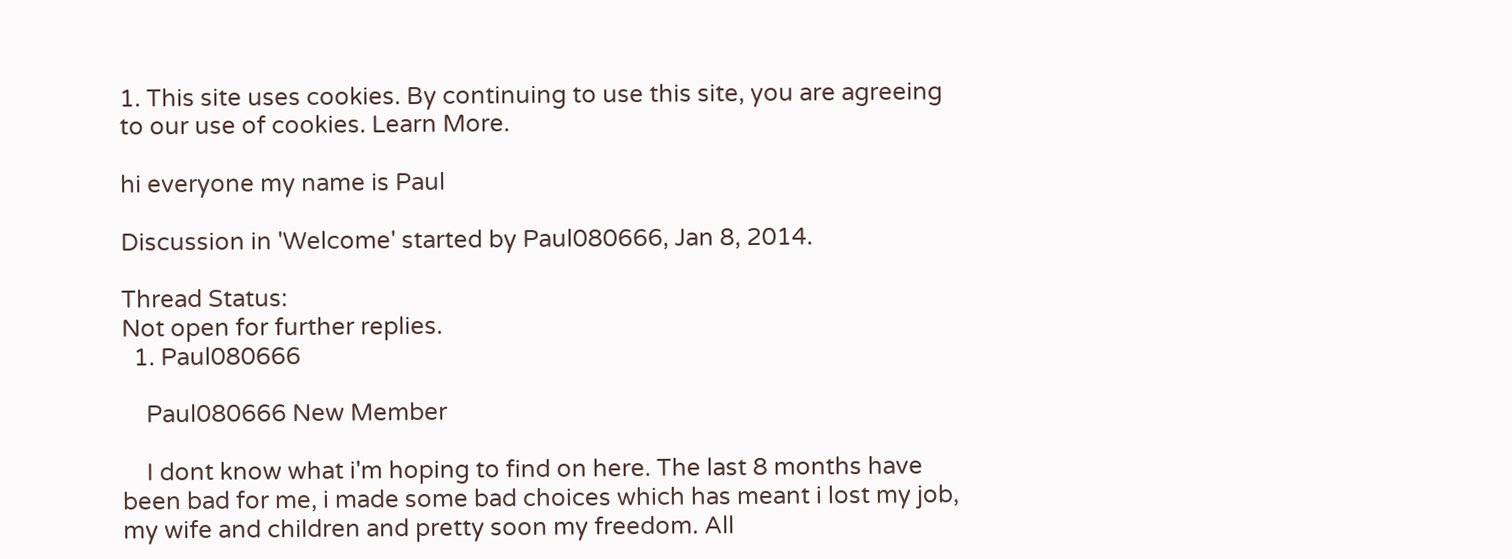1. This site uses cookies. By continuing to use this site, you are agreeing to our use of cookies. Learn More.

hi everyone my name is Paul

Discussion in 'Welcome' started by Paul080666, Jan 8, 2014.

Thread Status:
Not open for further replies.
  1. Paul080666

    Paul080666 New Member

    I dont know what i'm hoping to find on here. The last 8 months have been bad for me, i made some bad choices which has meant i lost my job, my wife and children and pretty soon my freedom. All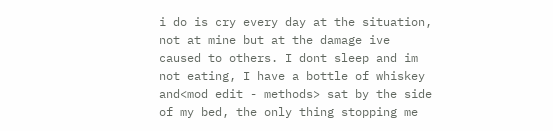i do is cry every day at the situation, not at mine but at the damage ive caused to others. I dont sleep and im not eating, I have a bottle of whiskey and<mod edit - methods> sat by the side of my bed, the only thing stopping me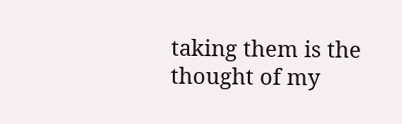taking them is the thought of my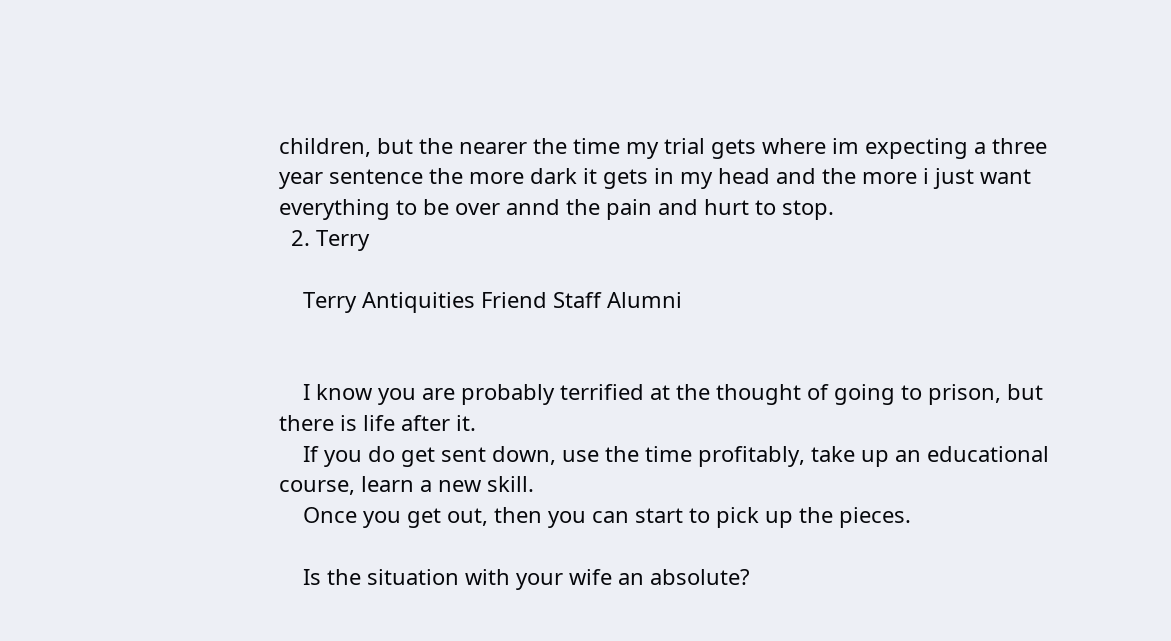children, but the nearer the time my trial gets where im expecting a three year sentence the more dark it gets in my head and the more i just want everything to be over annd the pain and hurt to stop.
  2. Terry

    Terry Antiquities Friend Staff Alumni


    I know you are probably terrified at the thought of going to prison, but there is life after it.
    If you do get sent down, use the time profitably, take up an educational course, learn a new skill.
    Once you get out, then you can start to pick up the pieces.

    Is the situation with your wife an absolute?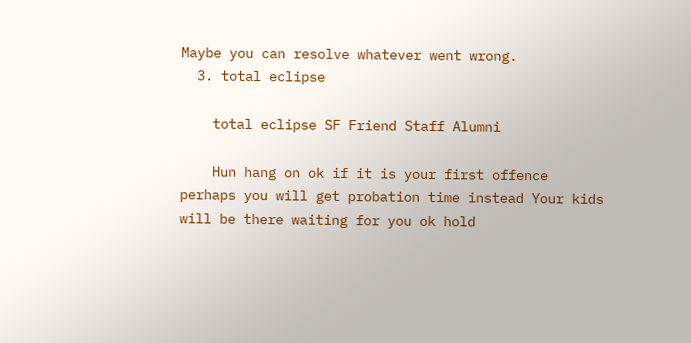Maybe you can resolve whatever went wrong.
  3. total eclipse

    total eclipse SF Friend Staff Alumni

    Hun hang on ok if it is your first offence perhaps you will get probation time instead Your kids will be there waiting for you ok hold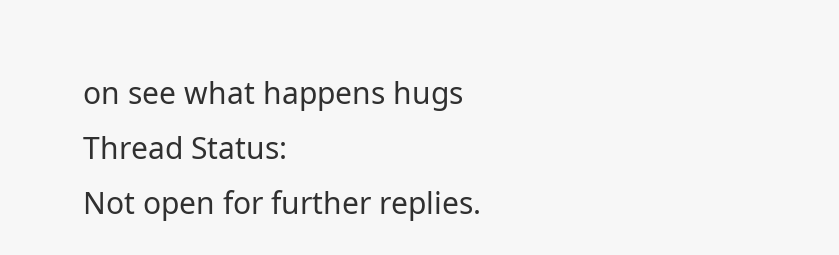on see what happens hugs
Thread Status:
Not open for further replies.